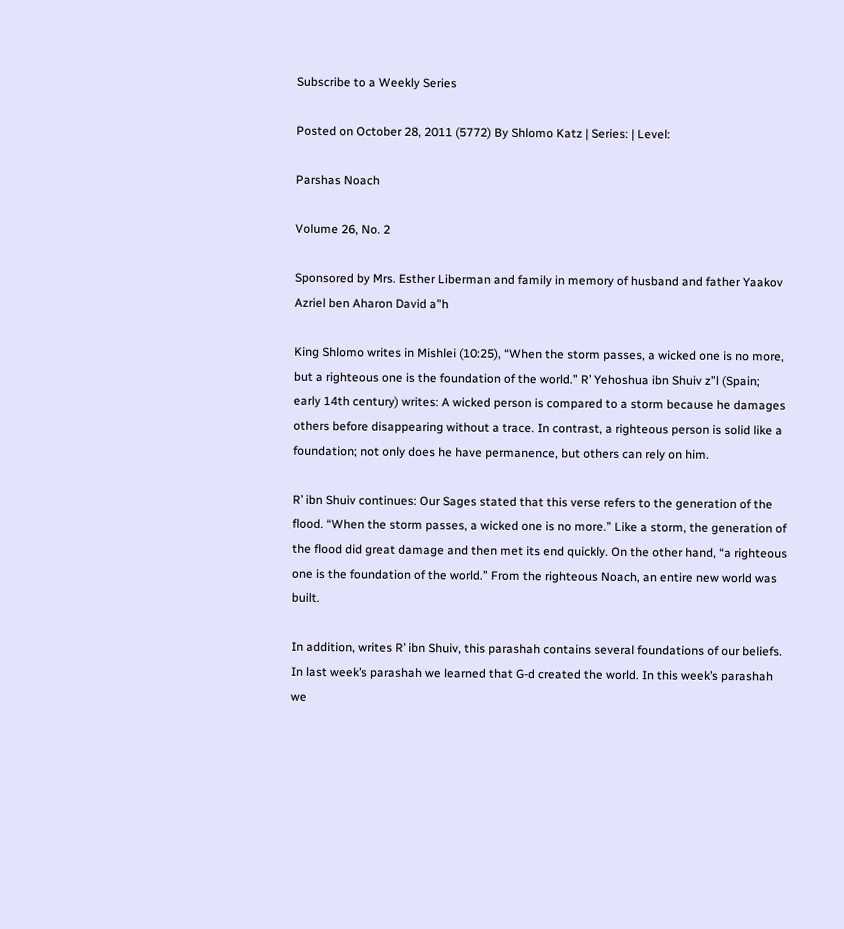Subscribe to a Weekly Series

Posted on October 28, 2011 (5772) By Shlomo Katz | Series: | Level:

Parshas Noach

Volume 26, No. 2

Sponsored by Mrs. Esther Liberman and family in memory of husband and father Yaakov Azriel ben Aharon David a”h

King Shlomo writes in Mishlei (10:25), “When the storm passes, a wicked one is no more, but a righteous one is the foundation of the world.” R’ Yehoshua ibn Shuiv z”l (Spain; early 14th century) writes: A wicked person is compared to a storm because he damages others before disappearing without a trace. In contrast, a righteous person is solid like a foundation; not only does he have permanence, but others can rely on him.

R’ ibn Shuiv continues: Our Sages stated that this verse refers to the generation of the flood. “When the storm passes, a wicked one is no more.” Like a storm, the generation of the flood did great damage and then met its end quickly. On the other hand, “a righteous one is the foundation of the world.” From the righteous Noach, an entire new world was built.

In addition, writes R’ ibn Shuiv, this parashah contains several foundations of our beliefs. In last week’s parashah we learned that G-d created the world. In this week’s parashah we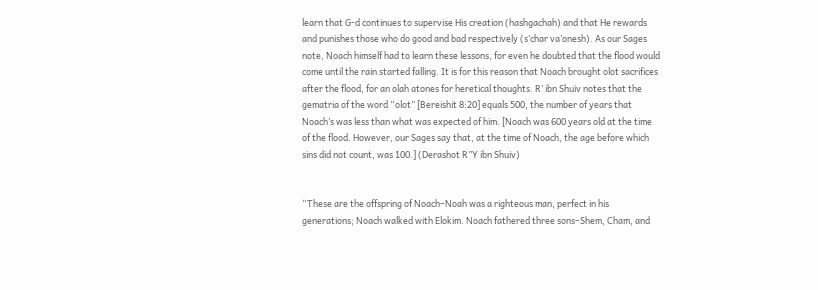learn that G-d continues to supervise His creation (hashgachah) and that He rewards and punishes those who do good and bad respectively (s’char va’onesh). As our Sages note, Noach himself had to learn these lessons, for even he doubted that the flood would come until the rain started falling. It is for this reason that Noach brought olot sacrifices after the flood, for an olah atones for heretical thoughts. R’ ibn Shuiv notes that the gematria of the word “olot” [Bereishit 8:20] equals 500, the number of years that Noach’s was less than what was expected of him. [Noach was 600 years old at the time of the flood. However, our Sages say that, at the time of Noach, the age before which sins did not count, was 100.] (Derashot R”Y ibn Shuiv)


“These are the offspring of Noach–Noah was a righteous man, perfect in his generations; Noach walked with Elokim. Noach fathered three sons–Shem, Cham, and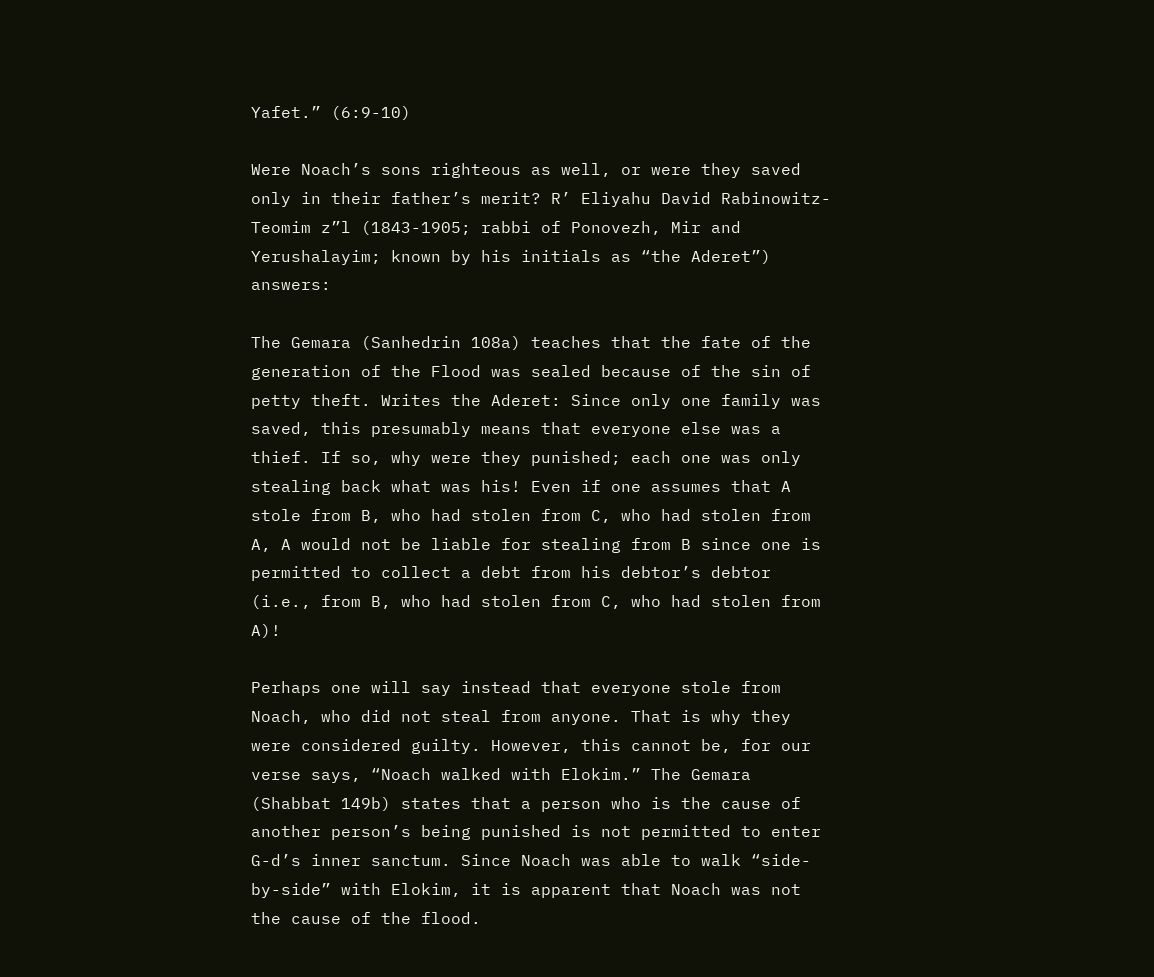Yafet.” (6:9-10)

Were Noach’s sons righteous as well, or were they saved only in their father’s merit? R’ Eliyahu David Rabinowitz-Teomim z”l (1843-1905; rabbi of Ponovezh, Mir and Yerushalayim; known by his initials as “the Aderet”) answers:

The Gemara (Sanhedrin 108a) teaches that the fate of the generation of the Flood was sealed because of the sin of petty theft. Writes the Aderet: Since only one family was saved, this presumably means that everyone else was a thief. If so, why were they punished; each one was only stealing back what was his! Even if one assumes that A stole from B, who had stolen from C, who had stolen from A, A would not be liable for stealing from B since one is permitted to collect a debt from his debtor’s debtor (i.e., from B, who had stolen from C, who had stolen from A)!

Perhaps one will say instead that everyone stole from Noach, who did not steal from anyone. That is why they were considered guilty. However, this cannot be, for our verse says, “Noach walked with Elokim.” The Gemara (Shabbat 149b) states that a person who is the cause of another person’s being punished is not permitted to enter G-d’s inner sanctum. Since Noach was able to walk “side-by-side” with Elokim, it is apparent that Noach was not the cause of the flood.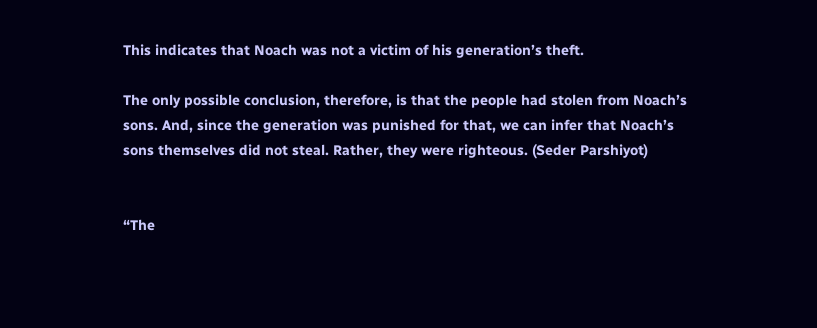This indicates that Noach was not a victim of his generation’s theft.

The only possible conclusion, therefore, is that the people had stolen from Noach’s sons. And, since the generation was punished for that, we can infer that Noach’s sons themselves did not steal. Rather, they were righteous. (Seder Parshiyot)


“The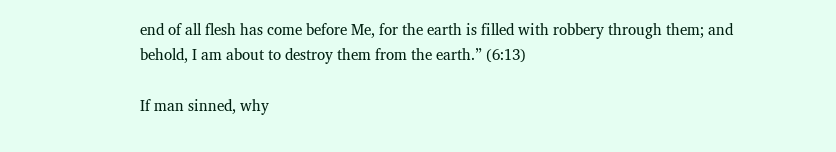end of all flesh has come before Me, for the earth is filled with robbery through them; and behold, I am about to destroy them from the earth.” (6:13)

If man sinned, why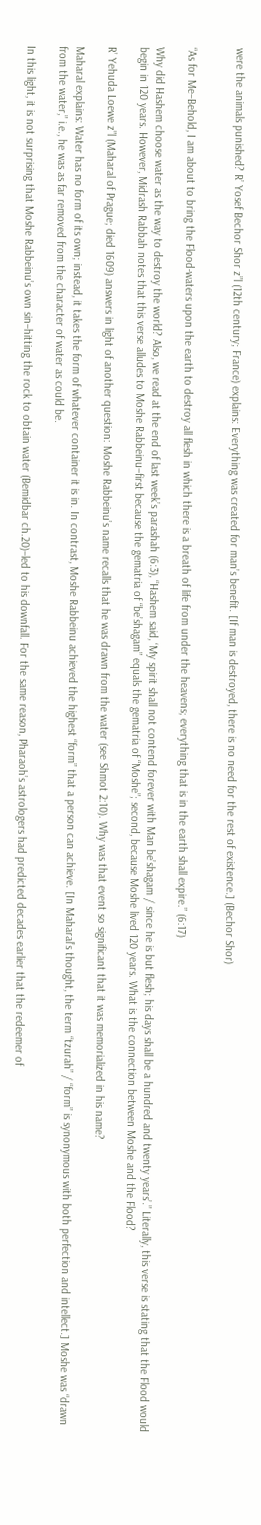were the animals punished? R’ Yosef Bechor Shor z”l (12th century; France) explains: Everything was created for man’s benefit. [If man is destroyed, there is no need for the rest of existence.] (Bechor Shor)


“As for Me–Behold, I am about to bring the Flood-waters upon the earth to destroy all flesh in which there is a breath of life from under the heavens; everything that is in the earth shall expire.” (6:17)

Why did Hashem choose water as the way to destroy the world? Also, we read at the end of last week’s parashah (6:3), “Hashem said, ‘My spirit shall not contend forever with Man be’shagam / since he is but flesh; his days shall be a hundred and twenty years’.” Literally, this verse is stating that the Flood would begin in 120 years. However, Midrash Rabbah notes that this verse alludes to Moshe Rabbeinu–first because the gematria of “be’shagam” equals the gematria of “Moshe”; second, because Moshe lived 120 years. What is the connection between Moshe and the Flood?

R’ Yehuda Loewe z”l (Maharal of Prague; died 1609) answers in light of another question: Moshe Rabbeinu’s name recalls that he was drawn from the water (see Shmot 2:10). Why was that event so significant that it was memorialized in his name?

Maharal explains: Water has no form of its own; instead, it takes the form of whatever container it is in. In contrast, Moshe Rabbeinu achieved the highest “form” that a person can achieve. [In Maharal’s thought, the term “tzurah” / “form” is synonymous with both perfection and intellect.] Moshe was “drawn from the water,” i.e., he was as far removed from the character of water as could be.

In this light, it is not surprising that Moshe Rabbeinu’s own sin–hitting the rock to obtain water (Bemidbar ch.20)–led to his downfall. For the same reason, Pharaoh’s astrologers had predicted decades earlier that the redeemer of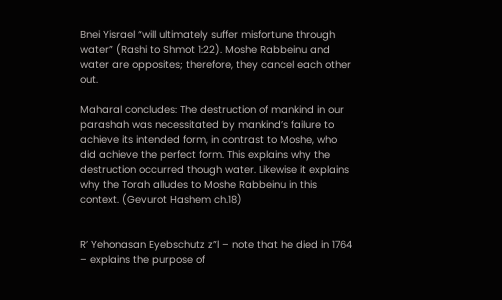Bnei Yisrael “will ultimately suffer misfortune through water” (Rashi to Shmot 1:22). Moshe Rabbeinu and water are opposites; therefore, they cancel each other out.

Maharal concludes: The destruction of mankind in our parashah was necessitated by mankind’s failure to achieve its intended form, in contrast to Moshe, who did achieve the perfect form. This explains why the destruction occurred though water. Likewise it explains why the Torah alludes to Moshe Rabbeinu in this context. (Gevurot Hashem ch.18)


R’ Yehonasan Eyebschutz z”l – note that he died in 1764 – explains the purpose of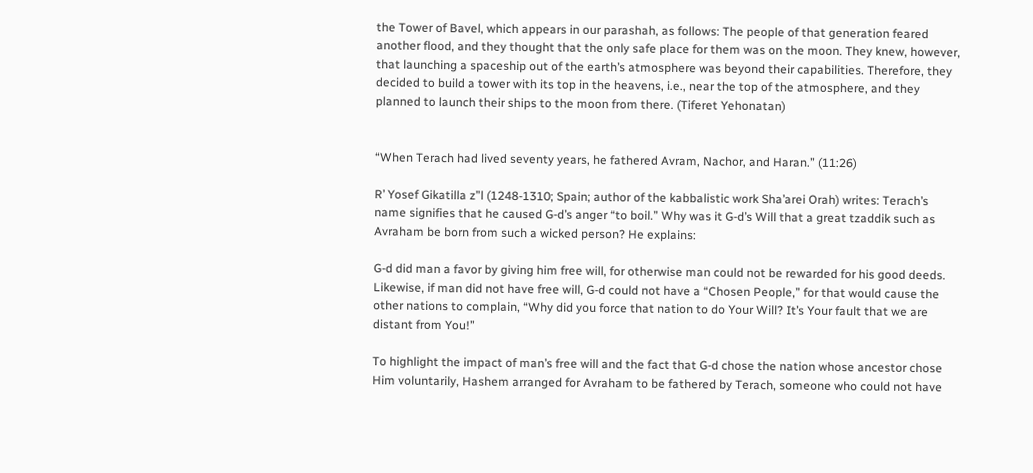the Tower of Bavel, which appears in our parashah, as follows: The people of that generation feared another flood, and they thought that the only safe place for them was on the moon. They knew, however, that launching a spaceship out of the earth’s atmosphere was beyond their capabilities. Therefore, they decided to build a tower with its top in the heavens, i.e., near the top of the atmosphere, and they planned to launch their ships to the moon from there. (Tiferet Yehonatan)


“When Terach had lived seventy years, he fathered Avram, Nachor, and Haran.” (11:26)

R’ Yosef Gikatilla z”l (1248-1310; Spain; author of the kabbalistic work Sha’arei Orah) writes: Terach’s name signifies that he caused G-d’s anger “to boil.” Why was it G-d’s Will that a great tzaddik such as Avraham be born from such a wicked person? He explains:

G-d did man a favor by giving him free will, for otherwise man could not be rewarded for his good deeds. Likewise, if man did not have free will, G-d could not have a “Chosen People,” for that would cause the other nations to complain, “Why did you force that nation to do Your Will? It’s Your fault that we are distant from You!”

To highlight the impact of man’s free will and the fact that G-d chose the nation whose ancestor chose Him voluntarily, Hashem arranged for Avraham to be fathered by Terach, someone who could not have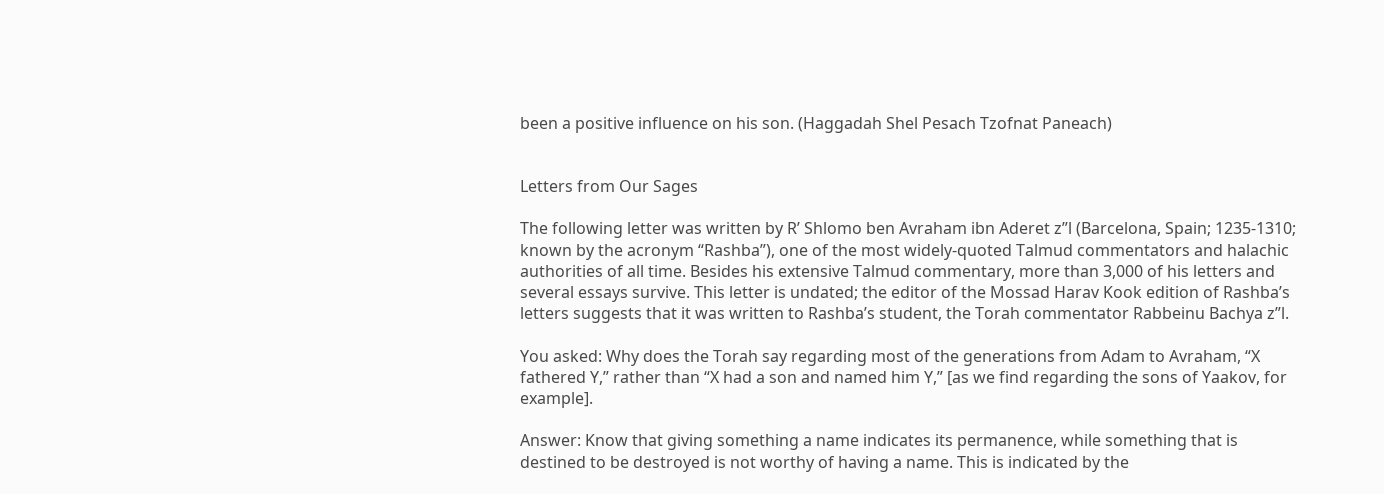been a positive influence on his son. (Haggadah Shel Pesach Tzofnat Paneach)


Letters from Our Sages

The following letter was written by R’ Shlomo ben Avraham ibn Aderet z”l (Barcelona, Spain; 1235-1310; known by the acronym “Rashba”), one of the most widely-quoted Talmud commentators and halachic authorities of all time. Besides his extensive Talmud commentary, more than 3,000 of his letters and several essays survive. This letter is undated; the editor of the Mossad Harav Kook edition of Rashba’s letters suggests that it was written to Rashba’s student, the Torah commentator Rabbeinu Bachya z”l.

You asked: Why does the Torah say regarding most of the generations from Adam to Avraham, “X fathered Y,” rather than “X had a son and named him Y,” [as we find regarding the sons of Yaakov, for example].

Answer: Know that giving something a name indicates its permanence, while something that is destined to be destroyed is not worthy of having a name. This is indicated by the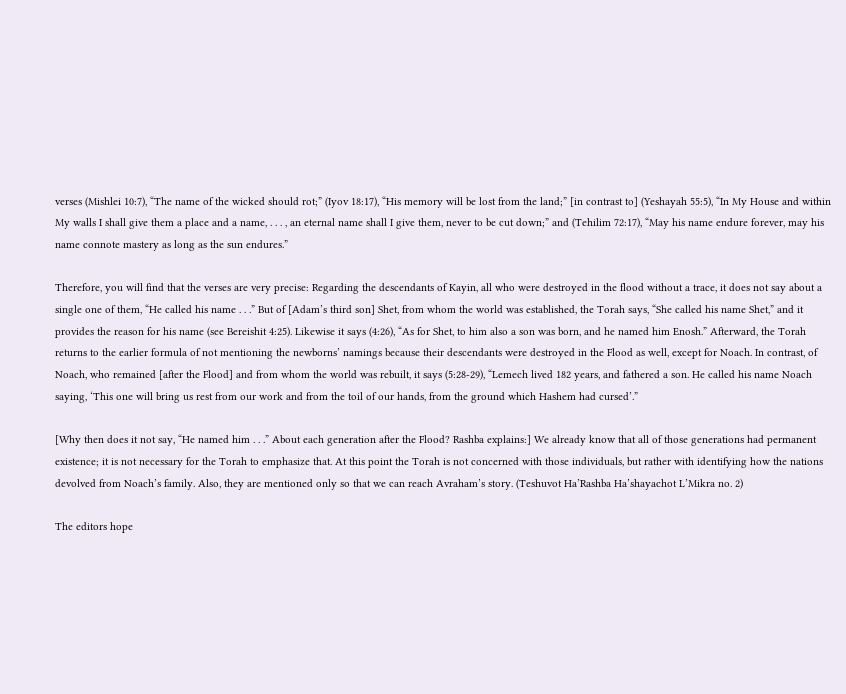verses (Mishlei 10:7), “The name of the wicked should rot;” (Iyov 18:17), “His memory will be lost from the land;” [in contrast to] (Yeshayah 55:5), “In My House and within My walls I shall give them a place and a name, . . . , an eternal name shall I give them, never to be cut down;” and (Tehilim 72:17), “May his name endure forever, may his name connote mastery as long as the sun endures.”

Therefore, you will find that the verses are very precise: Regarding the descendants of Kayin, all who were destroyed in the flood without a trace, it does not say about a single one of them, “He called his name . . .” But of [Adam’s third son] Shet, from whom the world was established, the Torah says, “She called his name Shet,” and it provides the reason for his name (see Bereishit 4:25). Likewise it says (4:26), “As for Shet, to him also a son was born, and he named him Enosh.” Afterward, the Torah returns to the earlier formula of not mentioning the newborns’ namings because their descendants were destroyed in the Flood as well, except for Noach. In contrast, of Noach, who remained [after the Flood] and from whom the world was rebuilt, it says (5:28-29), “Lemech lived 182 years, and fathered a son. He called his name Noach saying, ‘This one will bring us rest from our work and from the toil of our hands, from the ground which Hashem had cursed’.”

[Why then does it not say, “He named him . . .” About each generation after the Flood? Rashba explains:] We already know that all of those generations had permanent existence; it is not necessary for the Torah to emphasize that. At this point the Torah is not concerned with those individuals, but rather with identifying how the nations devolved from Noach’s family. Also, they are mentioned only so that we can reach Avraham’s story. (Teshuvot Ha’Rashba Ha’shayachot L’Mikra no. 2)

The editors hope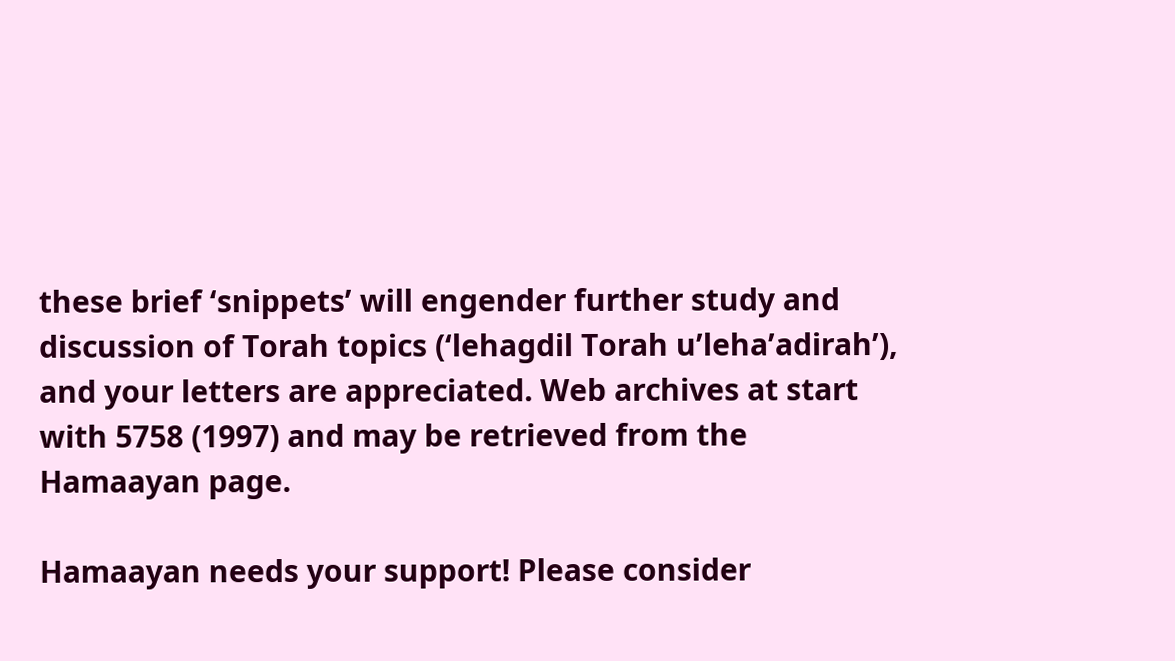these brief ‘snippets’ will engender further study and discussion of Torah topics (‘lehagdil Torah u’leha’adirah’), and your letters are appreciated. Web archives at start with 5758 (1997) and may be retrieved from the Hamaayan page.

Hamaayan needs your support! Please consider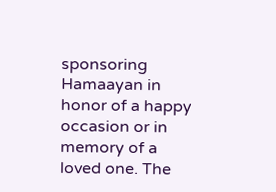sponsoring Hamaayan in honor of a happy occasion or in memory of a loved one. The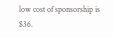low cost of sponsorship is $36.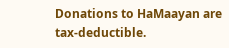Donations to HaMaayan are tax-deductible.